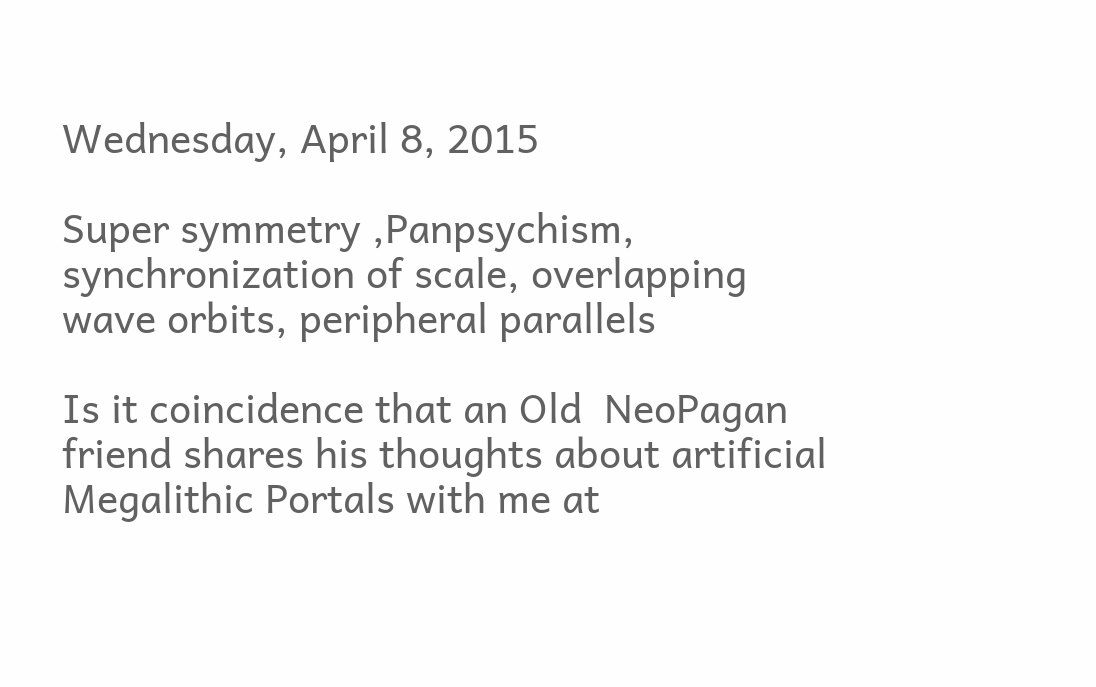Wednesday, April 8, 2015

Super symmetry ,Panpsychism, synchronization of scale, overlapping wave orbits, peripheral parallels

Is it coincidence that an Old  NeoPagan friend shares his thoughts about artificial Megalithic Portals with me at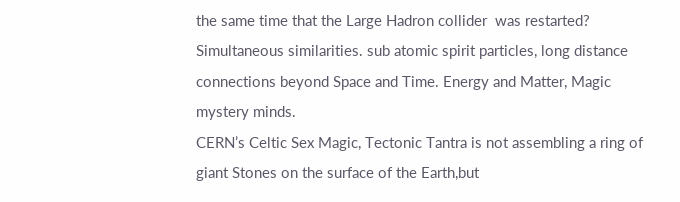the same time that the Large Hadron collider  was restarted?
Simultaneous similarities. sub atomic spirit particles, long distance connections beyond Space and Time. Energy and Matter, Magic mystery minds.
CERN’s Celtic Sex Magic, Tectonic Tantra is not assembling a ring of giant Stones on the surface of the Earth,but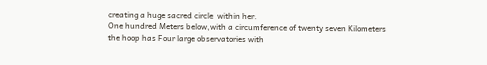creating a huge sacred circle  within her.
One hundred Meters below,with a circumference of twenty seven Kilometers the hoop has Four large observatories with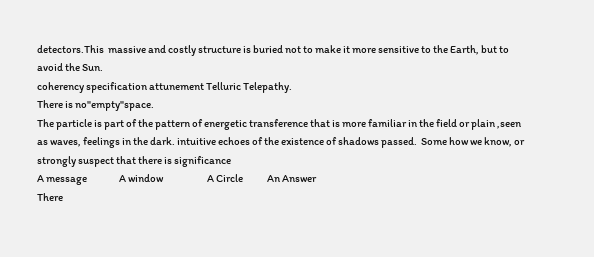detectors.This  massive and costly structure is buried not to make it more sensitive to the Earth, but to avoid the Sun.
coherency specification attunement Telluric Telepathy.
There is no"empty"space.
The particle is part of the pattern of energetic transference that is more familiar in the field or plain ,seen as waves, feelings in the dark. intuitive echoes of the existence of shadows passed.  Some how we know, or strongly suspect that there is significance
A message                A window                      A Circle            An Answer
There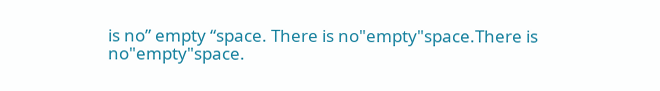is no” empty “space. There is no"empty"space.There is no"empty"space.